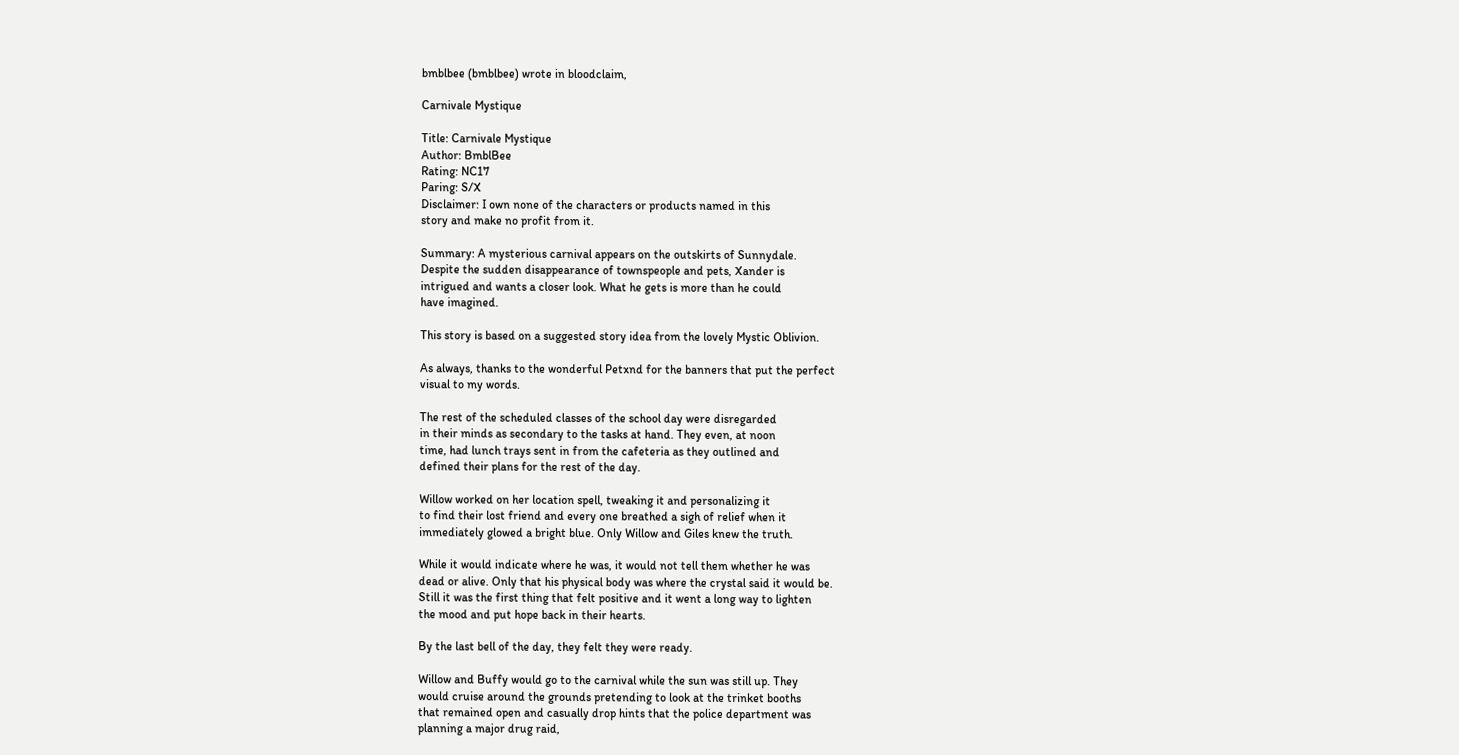bmblbee (bmblbee) wrote in bloodclaim,

Carnivale Mystique

Title: Carnivale Mystique
Author: BmblBee
Rating: NC17
Paring: S/X
Disclaimer: I own none of the characters or products named in this
story and make no profit from it.

Summary: A mysterious carnival appears on the outskirts of Sunnydale.
Despite the sudden disappearance of townspeople and pets, Xander is
intrigued and wants a closer look. What he gets is more than he could
have imagined.

This story is based on a suggested story idea from the lovely Mystic Oblivion.

As always, thanks to the wonderful Petxnd for the banners that put the perfect
visual to my words.

The rest of the scheduled classes of the school day were disregarded
in their minds as secondary to the tasks at hand. They even, at noon
time, had lunch trays sent in from the cafeteria as they outlined and
defined their plans for the rest of the day.

Willow worked on her location spell, tweaking it and personalizing it
to find their lost friend and every one breathed a sigh of relief when it
immediately glowed a bright blue. Only Willow and Giles knew the truth.

While it would indicate where he was, it would not tell them whether he was
dead or alive. Only that his physical body was where the crystal said it would be.
Still it was the first thing that felt positive and it went a long way to lighten
the mood and put hope back in their hearts.

By the last bell of the day, they felt they were ready.

Willow and Buffy would go to the carnival while the sun was still up. They
would cruise around the grounds pretending to look at the trinket booths
that remained open and casually drop hints that the police department was
planning a major drug raid,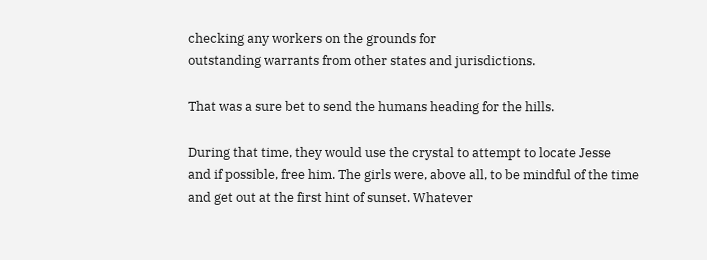checking any workers on the grounds for
outstanding warrants from other states and jurisdictions.

That was a sure bet to send the humans heading for the hills.

During that time, they would use the crystal to attempt to locate Jesse
and if possible, free him. The girls were, above all, to be mindful of the time
and get out at the first hint of sunset. Whatever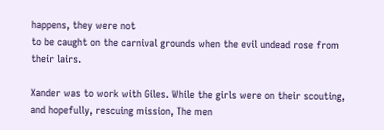happens, they were not
to be caught on the carnival grounds when the evil undead rose from
their lairs.

Xander was to work with Giles. While the girls were on their scouting,
and hopefully, rescuing mission, The men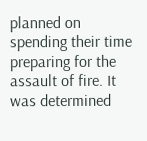planned on spending their time
preparing for the assault of fire. It was determined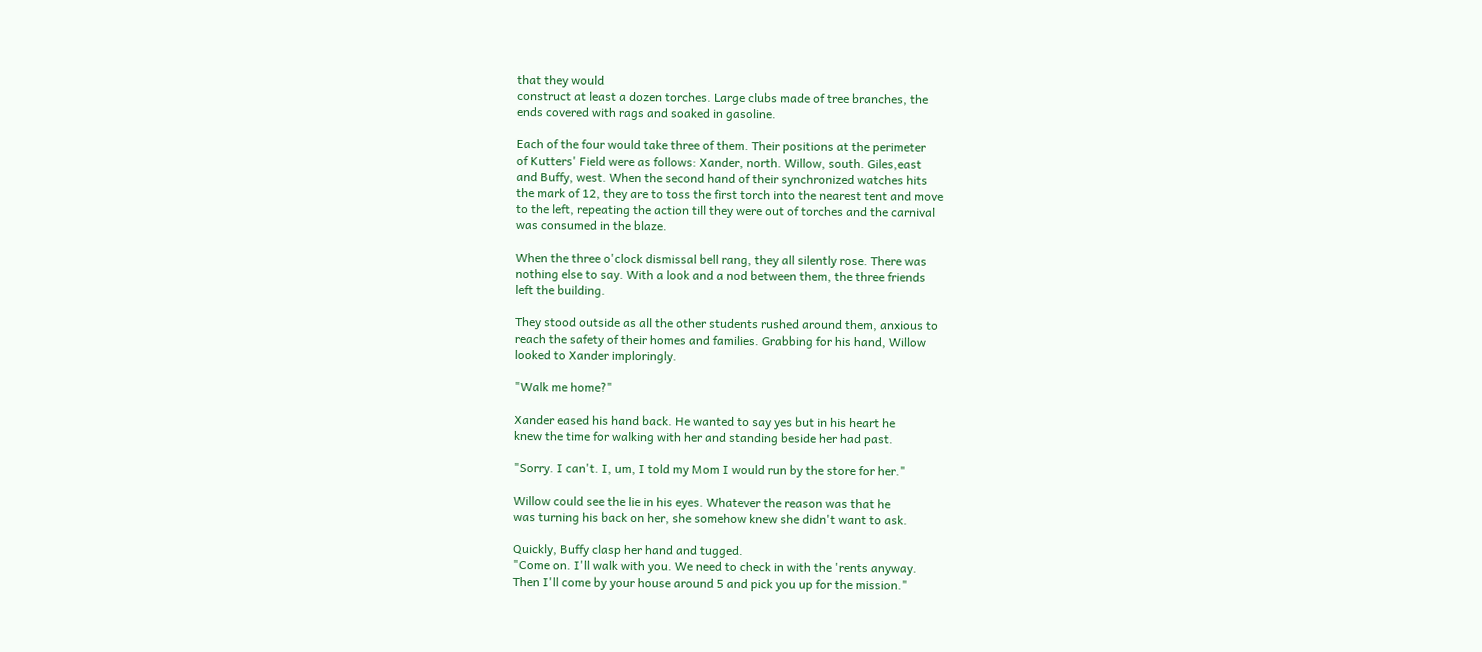that they would
construct at least a dozen torches. Large clubs made of tree branches, the
ends covered with rags and soaked in gasoline.

Each of the four would take three of them. Their positions at the perimeter
of Kutters' Field were as follows: Xander, north. Willow, south. Giles,east
and Buffy, west. When the second hand of their synchronized watches hits
the mark of 12, they are to toss the first torch into the nearest tent and move
to the left, repeating the action till they were out of torches and the carnival
was consumed in the blaze.

When the three o'clock dismissal bell rang, they all silently rose. There was
nothing else to say. With a look and a nod between them, the three friends
left the building.

They stood outside as all the other students rushed around them, anxious to
reach the safety of their homes and families. Grabbing for his hand, Willow
looked to Xander imploringly.

"Walk me home?"

Xander eased his hand back. He wanted to say yes but in his heart he
knew the time for walking with her and standing beside her had past.

"Sorry. I can't. I, um, I told my Mom I would run by the store for her."

Willow could see the lie in his eyes. Whatever the reason was that he
was turning his back on her, she somehow knew she didn't want to ask.

Quickly, Buffy clasp her hand and tugged.
"Come on. I'll walk with you. We need to check in with the 'rents anyway.
Then I'll come by your house around 5 and pick you up for the mission."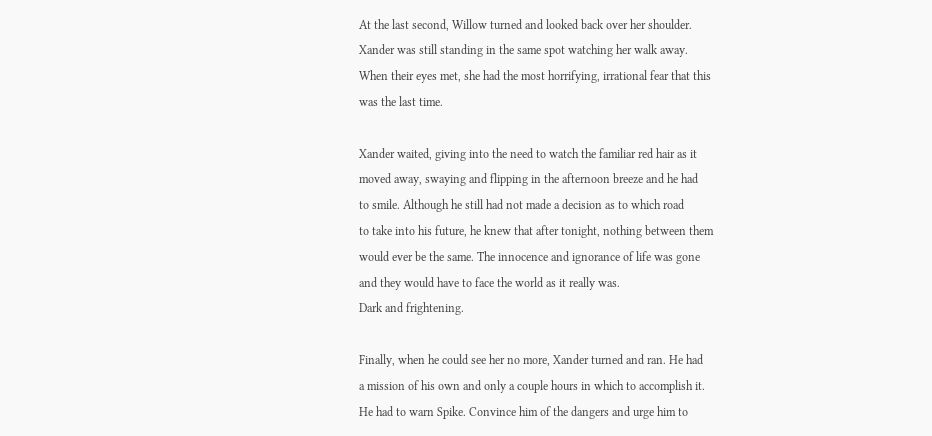At the last second, Willow turned and looked back over her shoulder.
Xander was still standing in the same spot watching her walk away.
When their eyes met, she had the most horrifying, irrational fear that this
was the last time.

Xander waited, giving into the need to watch the familiar red hair as it
moved away, swaying and flipping in the afternoon breeze and he had
to smile. Although he still had not made a decision as to which road
to take into his future, he knew that after tonight, nothing between them
would ever be the same. The innocence and ignorance of life was gone
and they would have to face the world as it really was.
Dark and frightening.

Finally, when he could see her no more, Xander turned and ran. He had
a mission of his own and only a couple hours in which to accomplish it.
He had to warn Spike. Convince him of the dangers and urge him to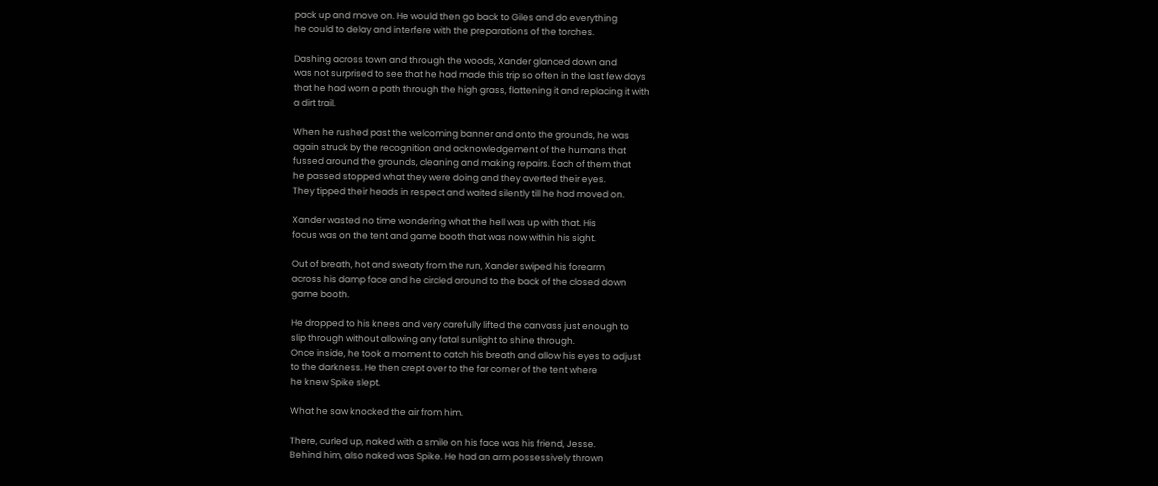pack up and move on. He would then go back to Giles and do everything
he could to delay and interfere with the preparations of the torches.

Dashing across town and through the woods, Xander glanced down and
was not surprised to see that he had made this trip so often in the last few days
that he had worn a path through the high grass, flattening it and replacing it with
a dirt trail.

When he rushed past the welcoming banner and onto the grounds, he was
again struck by the recognition and acknowledgement of the humans that
fussed around the grounds, cleaning and making repairs. Each of them that
he passed stopped what they were doing and they averted their eyes.
They tipped their heads in respect and waited silently till he had moved on.

Xander wasted no time wondering what the hell was up with that. His
focus was on the tent and game booth that was now within his sight.

Out of breath, hot and sweaty from the run, Xander swiped his forearm
across his damp face and he circled around to the back of the closed down
game booth.

He dropped to his knees and very carefully lifted the canvass just enough to
slip through without allowing any fatal sunlight to shine through.
Once inside, he took a moment to catch his breath and allow his eyes to adjust
to the darkness. He then crept over to the far corner of the tent where
he knew Spike slept.

What he saw knocked the air from him.

There, curled up, naked with a smile on his face was his friend, Jesse.
Behind him, also naked was Spike. He had an arm possessively thrown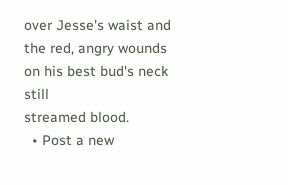over Jesse's waist and the red, angry wounds on his best bud's neck still
streamed blood.
  • Post a new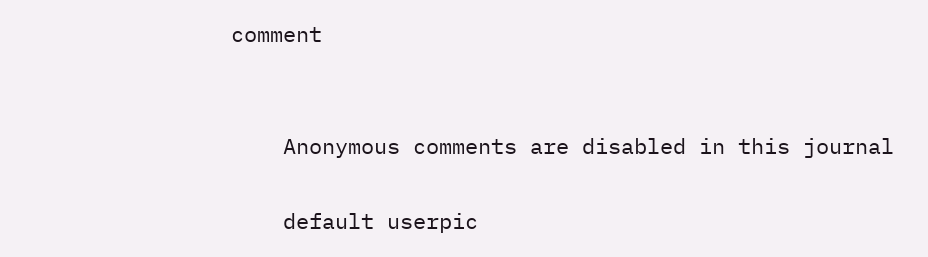comment


    Anonymous comments are disabled in this journal

    default userpic